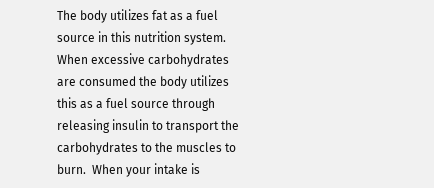The body utilizes fat as a fuel source in this nutrition system.  When excessive carbohydrates are consumed the body utilizes this as a fuel source through releasing insulin to transport the carbohydrates to the muscles to burn.  When your intake is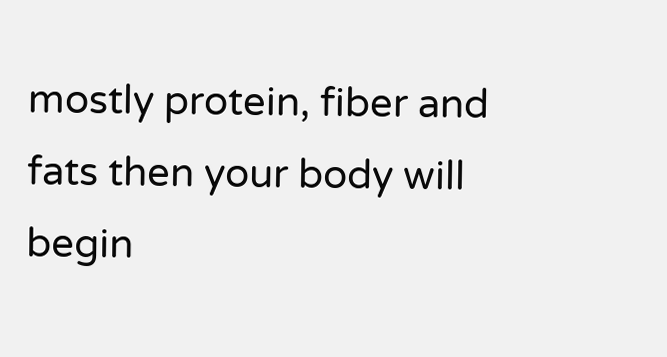mostly protein, fiber and fats then your body will begin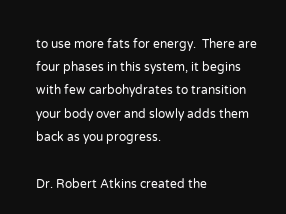to use more fats for energy.  There are four phases in this system, it begins with few carbohydrates to transition your body over and slowly adds them back as you progress.

Dr. Robert Atkins created the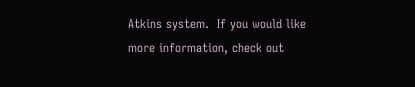Atkins system.  If you would like more information, check out